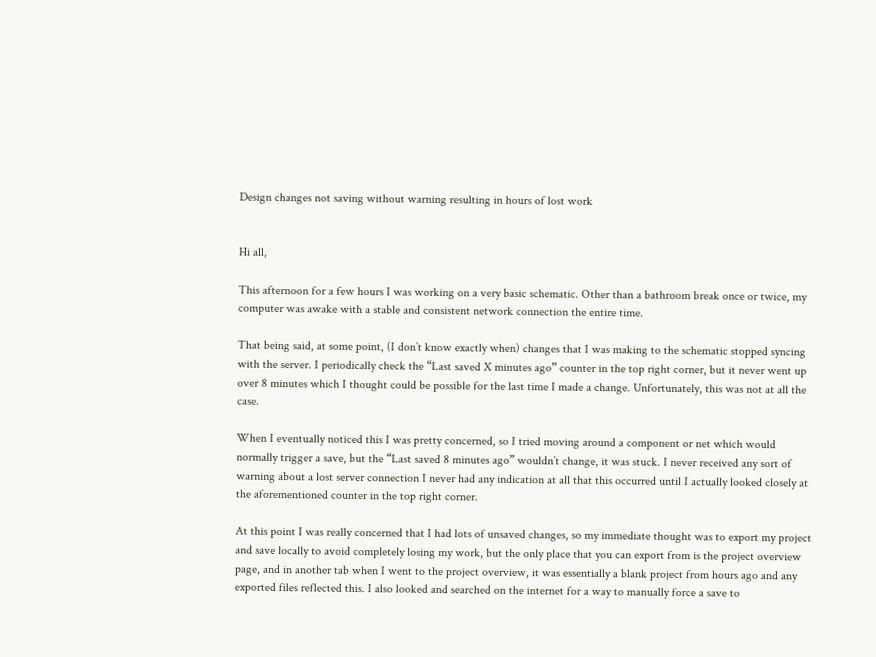Design changes not saving without warning resulting in hours of lost work


Hi all,

This afternoon for a few hours I was working on a very basic schematic. Other than a bathroom break once or twice, my computer was awake with a stable and consistent network connection the entire time.

That being said, at some point, (I don’t know exactly when) changes that I was making to the schematic stopped syncing with the server. I periodically check the “Last saved X minutes ago” counter in the top right corner, but it never went up over 8 minutes which I thought could be possible for the last time I made a change. Unfortunately, this was not at all the case.

When I eventually noticed this I was pretty concerned, so I tried moving around a component or net which would normally trigger a save, but the “Last saved 8 minutes ago” wouldn’t change, it was stuck. I never received any sort of warning about a lost server connection I never had any indication at all that this occurred until I actually looked closely at the aforementioned counter in the top right corner.

At this point I was really concerned that I had lots of unsaved changes, so my immediate thought was to export my project and save locally to avoid completely losing my work, but the only place that you can export from is the project overview page, and in another tab when I went to the project overview, it was essentially a blank project from hours ago and any exported files reflected this. I also looked and searched on the internet for a way to manually force a save to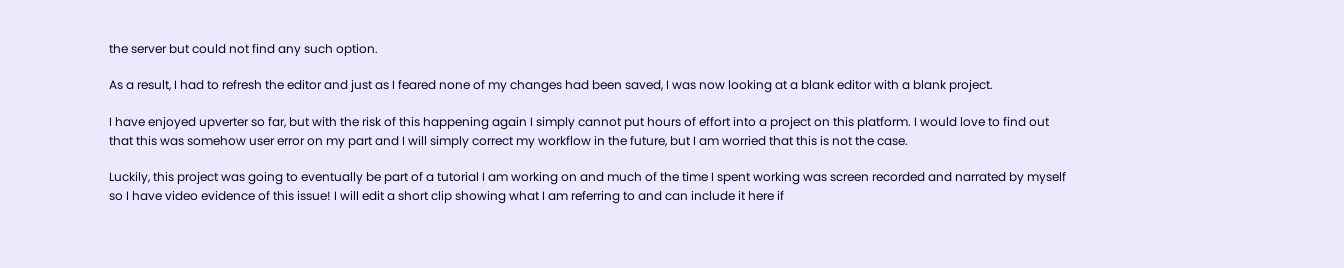the server but could not find any such option.

As a result, I had to refresh the editor and just as I feared none of my changes had been saved, I was now looking at a blank editor with a blank project.

I have enjoyed upverter so far, but with the risk of this happening again I simply cannot put hours of effort into a project on this platform. I would love to find out that this was somehow user error on my part and I will simply correct my workflow in the future, but I am worried that this is not the case.

Luckily, this project was going to eventually be part of a tutorial I am working on and much of the time I spent working was screen recorded and narrated by myself so I have video evidence of this issue! I will edit a short clip showing what I am referring to and can include it here if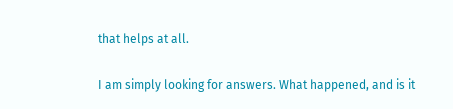that helps at all.

I am simply looking for answers. What happened, and is it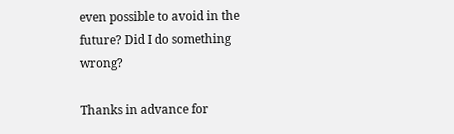even possible to avoid in the future? Did I do something wrong?

Thanks in advance for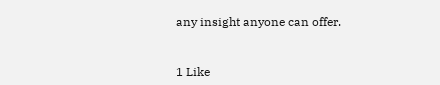any insight anyone can offer.


1 Like